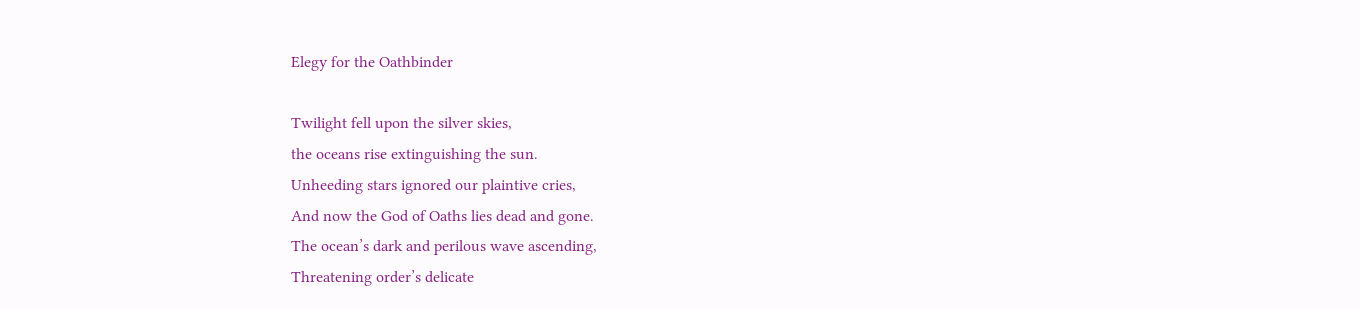Elegy for the Oathbinder

Twilight fell upon the silver skies,
the oceans rise extinguishing the sun.
Unheeding stars ignored our plaintive cries,
And now the God of Oaths lies dead and gone.
The ocean’s dark and perilous wave ascending,
Threatening order’s delicate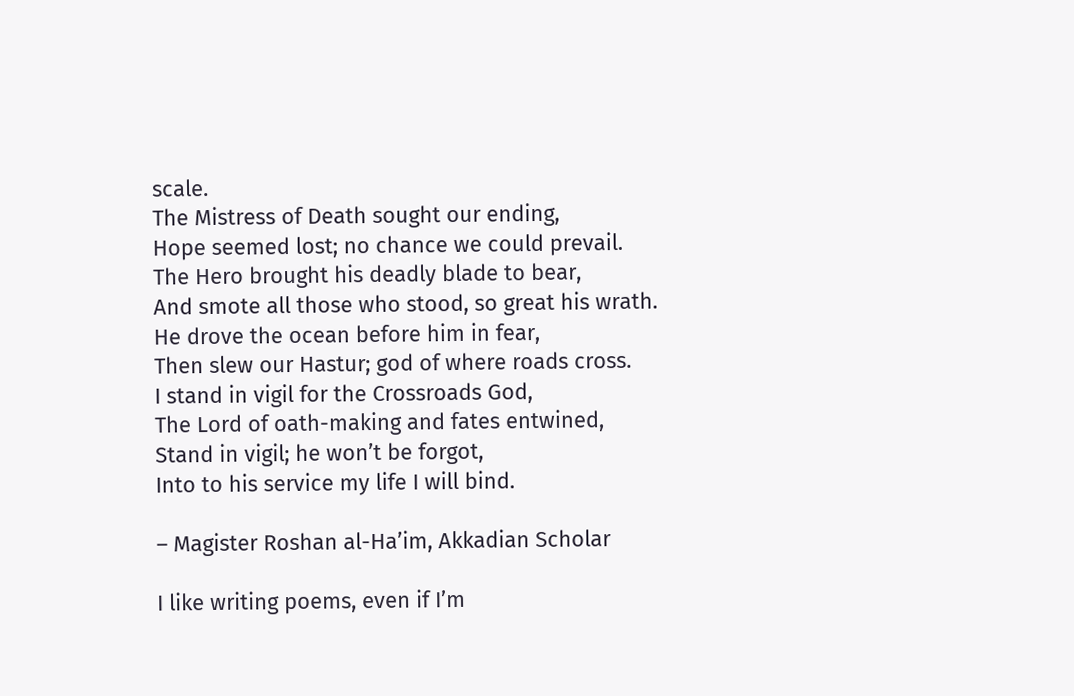scale.
The Mistress of Death sought our ending,
Hope seemed lost; no chance we could prevail.
The Hero brought his deadly blade to bear,
And smote all those who stood, so great his wrath.
He drove the ocean before him in fear,
Then slew our Hastur; god of where roads cross.
I stand in vigil for the Crossroads God,
The Lord of oath-making and fates entwined,
Stand in vigil; he won’t be forgot,
Into to his service my life I will bind.

– Magister Roshan al-Ha’im, Akkadian Scholar

I like writing poems, even if I’m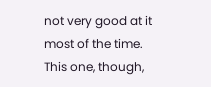not very good at it most of the time. This one, though,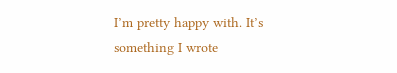I’m pretty happy with. It’s something I wrote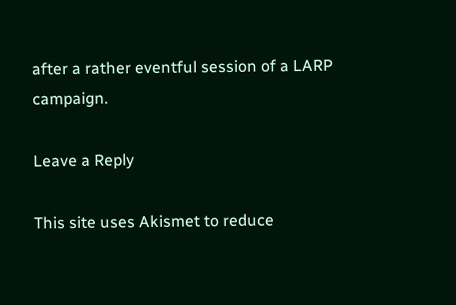after a rather eventful session of a LARP campaign.

Leave a Reply

This site uses Akismet to reduce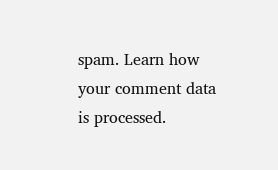spam. Learn how your comment data is processed.